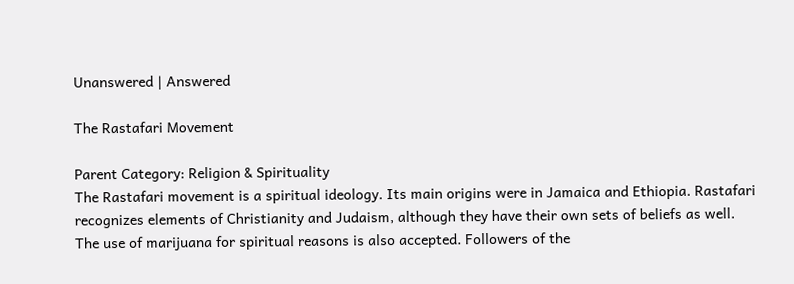Unanswered | Answered

The Rastafari Movement

Parent Category: Religion & Spirituality
The Rastafari movement is a spiritual ideology. Its main origins were in Jamaica and Ethiopia. Rastafari recognizes elements of Christianity and Judaism, although they have their own sets of beliefs as well. The use of marijuana for spiritual reasons is also accepted. Followers of the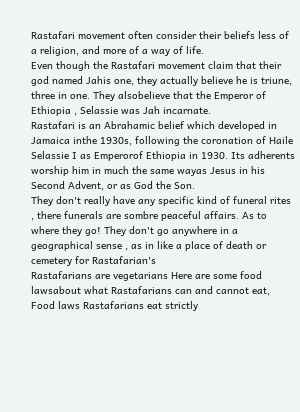Rastafari movement often consider their beliefs less of a religion, and more of a way of life.
Even though the Rastafari movement claim that their god named Jahis one, they actually believe he is triune, three in one. They alsobelieve that the Emperor of Ethiopia , Selassie was Jah incarnate.
Rastafari is an Abrahamic belief which developed in Jamaica inthe 1930s, following the coronation of Haile Selassie I as Emperorof Ethiopia in 1930. Its adherents worship him in much the same wayas Jesus in his Second Advent, or as God the Son.
They don't really have any specific kind of funeral rites , there funerals are sombre peaceful affairs. As to where they go! They don't go anywhere in a geographical sense , as in like a place of death or cemetery for Rastafarian's
Rastafarians are vegetarians Here are some food lawsabout what Rastafarians can and cannot eat, Food laws Rastafarians eat strictly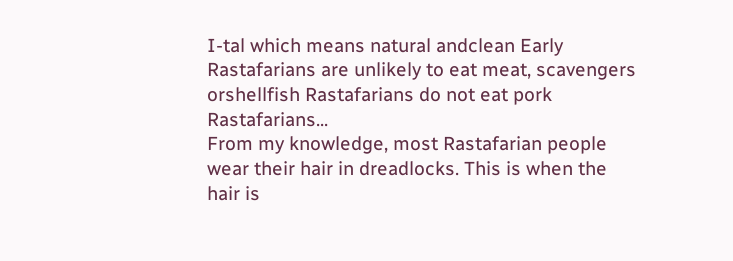I-tal which means natural andclean Early Rastafarians are unlikely to eat meat, scavengers orshellfish Rastafarians do not eat pork Rastafarians...
From my knowledge, most Rastafarian people wear their hair in dreadlocks. This is when the hair is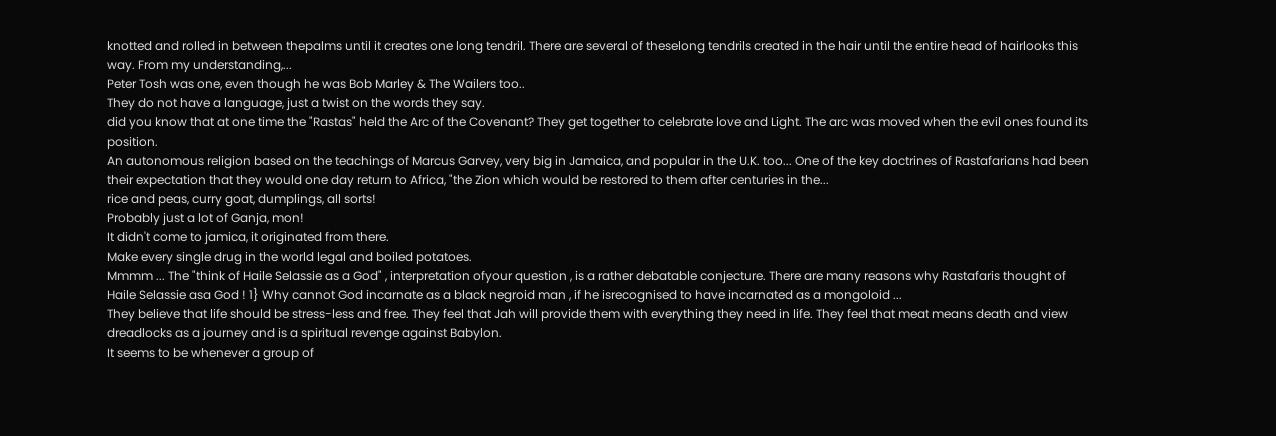knotted and rolled in between thepalms until it creates one long tendril. There are several of theselong tendrils created in the hair until the entire head of hairlooks this way. From my understanding,...
Peter Tosh was one, even though he was Bob Marley & The Wailers too..
They do not have a language, just a twist on the words they say.
did you know that at one time the "Rastas" held the Arc of the Covenant? They get together to celebrate love and Light. The arc was moved when the evil ones found its position.
An autonomous religion based on the teachings of Marcus Garvey, very big in Jamaica, and popular in the U.K. too... One of the key doctrines of Rastafarians had been their expectation that they would one day return to Africa, "the Zion which would be restored to them after centuries in the...
rice and peas, curry goat, dumplings, all sorts!
Probably just a lot of Ganja, mon!
It didn't come to jamica, it originated from there.
Make every single drug in the world legal and boiled potatoes.
Mmmm ... The "think of Haile Selassie as a God" , interpretation ofyour question , is a rather debatable conjecture. There are many reasons why Rastafaris thought of Haile Selassie asa God ! 1} Why cannot God incarnate as a black negroid man , if he isrecognised to have incarnated as a mongoloid ...
They believe that life should be stress-less and free. They feel that Jah will provide them with everything they need in life. They feel that meat means death and view dreadlocks as a journey and is a spiritual revenge against Babylon.
It seems to be whenever a group of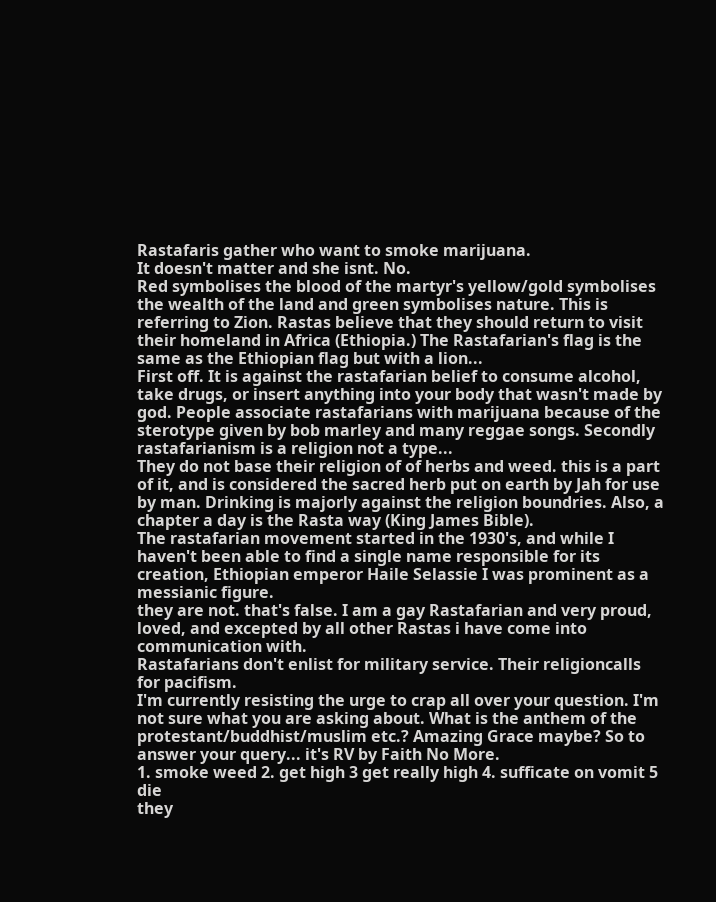Rastafaris gather who want to smoke marijuana.
It doesn't matter and she isnt. No.
Red symbolises the blood of the martyr's yellow/gold symbolises the wealth of the land and green symbolises nature. This is referring to Zion. Rastas believe that they should return to visit their homeland in Africa (Ethiopia.) The Rastafarian's flag is the same as the Ethiopian flag but with a lion...
First off. It is against the rastafarian belief to consume alcohol, take drugs, or insert anything into your body that wasn't made by god. People associate rastafarians with marijuana because of the sterotype given by bob marley and many reggae songs. Secondly rastafarianism is a religion not a type...
They do not base their religion of of herbs and weed. this is a part of it, and is considered the sacred herb put on earth by Jah for use by man. Drinking is majorly against the religion boundries. Also, a chapter a day is the Rasta way (King James Bible).
The rastafarian movement started in the 1930's, and while I haven't been able to find a single name responsible for its creation, Ethiopian emperor Haile Selassie I was prominent as a messianic figure.
they are not. that's false. I am a gay Rastafarian and very proud, loved, and excepted by all other Rastas i have come into communication with.
Rastafarians don't enlist for military service. Their religioncalls for pacifism.
I'm currently resisting the urge to crap all over your question. I'm not sure what you are asking about. What is the anthem of the protestant/buddhist/muslim etc.? Amazing Grace maybe? So to answer your query... it's RV by Faith No More.
1. smoke weed 2. get high 3 get really high 4. sufficate on vomit 5 die
they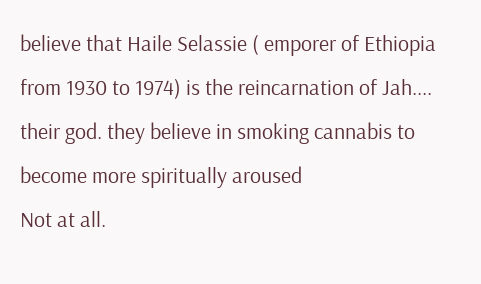believe that Haile Selassie ( emporer of Ethiopia from 1930 to 1974) is the reincarnation of Jah.... their god. they believe in smoking cannabis to become more spiritually aroused
Not at all.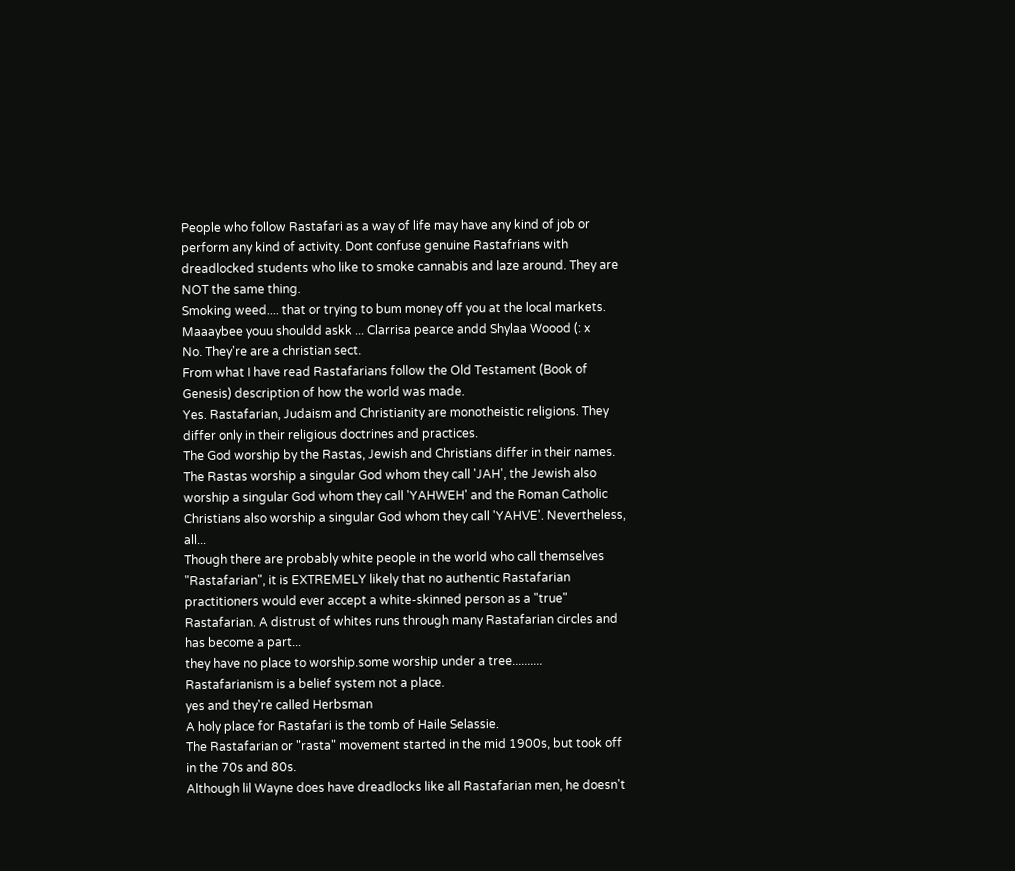People who follow Rastafari as a way of life may have any kind of job or perform any kind of activity. Dont confuse genuine Rastafrians with dreadlocked students who like to smoke cannabis and laze around. They are NOT the same thing.
Smoking weed.... that or trying to bum money off you at the local markets.
Maaaybee youu shouldd askk ... Clarrisa pearce andd Shylaa Woood (: x
No. They're are a christian sect.
From what I have read Rastafarians follow the Old Testament (Book of Genesis) description of how the world was made.
Yes. Rastafarian, Judaism and Christianity are monotheistic religions. They differ only in their religious doctrines and practices.
The God worship by the Rastas, Jewish and Christians differ in their names. The Rastas worship a singular God whom they call 'JAH', the Jewish also worship a singular God whom they call 'YAHWEH' and the Roman Catholic Christians also worship a singular God whom they call 'YAHVE'. Nevertheless, all...
Though there are probably white people in the world who call themselves "Rastafarian", it is EXTREMELY likely that no authentic Rastafarian practitioners would ever accept a white-skinned person as a "true" Rastafarian. A distrust of whites runs through many Rastafarian circles and has become a part...
they have no place to worship.some worship under a tree..........
Rastafarianism is a belief system not a place.
yes and they're called Herbsman
A holy place for Rastafari is the tomb of Haile Selassie.
The Rastafarian or "rasta" movement started in the mid 1900s, but took off in the 70s and 80s.
Although lil Wayne does have dreadlocks like all Rastafarian men, he doesn't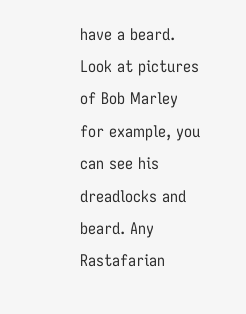have a beard. Look at pictures of Bob Marley for example, you can see his dreadlocks and beard. Any Rastafarian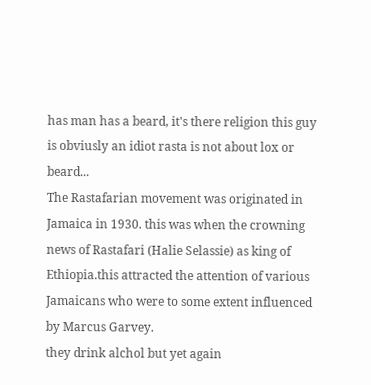has man has a beard, it's there religion this guy is obviusly an idiot rasta is not about lox or beard...
The Rastafarian movement was originated in Jamaica in 1930. this was when the crowning news of Rastafari (Halie Selassie) as king of Ethiopia.this attracted the attention of various Jamaicans who were to some extent influenced by Marcus Garvey.
they drink alchol but yet again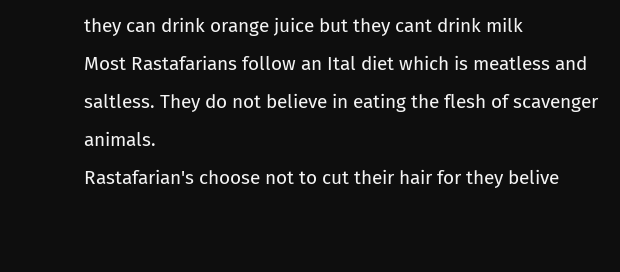they can drink orange juice but they cant drink milk
Most Rastafarians follow an Ital diet which is meatless and saltless. They do not believe in eating the flesh of scavenger animals.
Rastafarian's choose not to cut their hair for they belive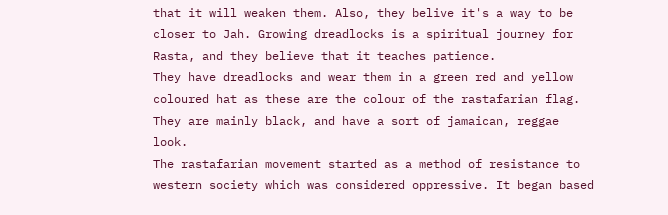that it will weaken them. Also, they belive it's a way to be closer to Jah. Growing dreadlocks is a spiritual journey for Rasta, and they believe that it teaches patience.
They have dreadlocks and wear them in a green red and yellow coloured hat as these are the colour of the rastafarian flag. They are mainly black, and have a sort of jamaican, reggae look.
The rastafarian movement started as a method of resistance to western society which was considered oppressive. It began based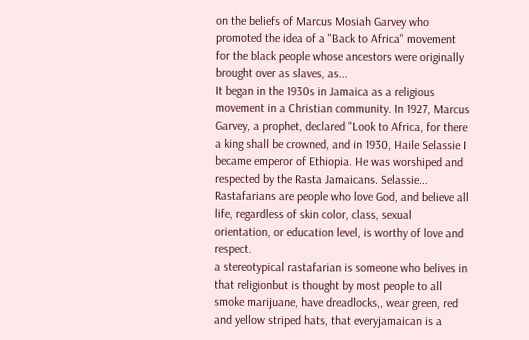on the beliefs of Marcus Mosiah Garvey who promoted the idea of a "Back to Africa" movement for the black people whose ancestors were originally brought over as slaves, as...
It began in the 1930s in Jamaica as a religious movement in a Christian community. In 1927, Marcus Garvey, a prophet, declared "Look to Africa, for there a king shall be crowned, and in 1930, Haile Selassie I became emperor of Ethiopia. He was worshiped and respected by the Rasta Jamaicans. Selassie...
Rastafarians are people who love God, and believe all life, regardless of skin color, class, sexual orientation, or education level, is worthy of love and respect.
a stereotypical rastafarian is someone who belives in that religionbut is thought by most people to all smoke marijuane, have dreadlocks,, wear green, red and yellow striped hats, that everyjamaican is a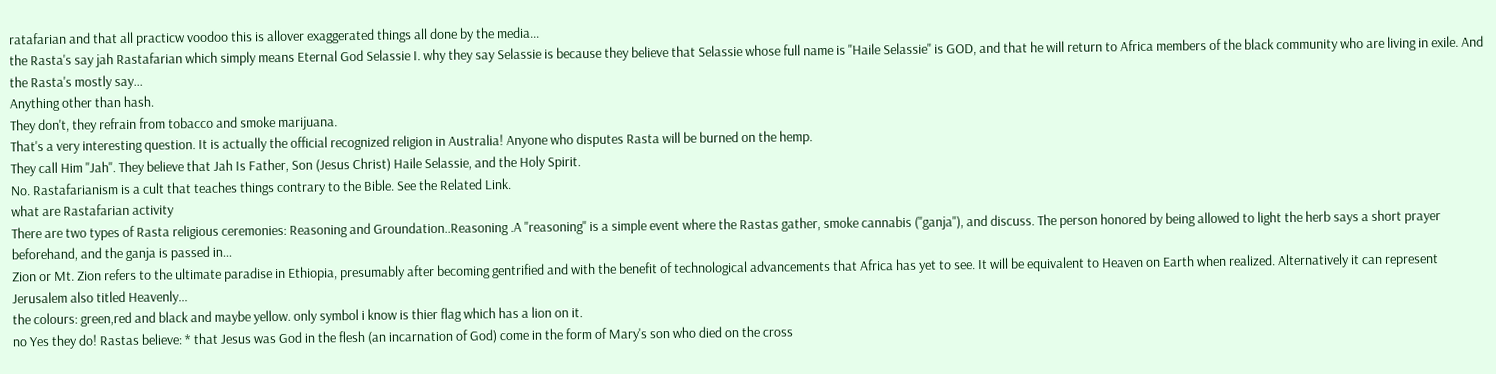ratafarian and that all practicw voodoo this is allover exaggerated things all done by the media...
the Rasta's say jah Rastafarian which simply means Eternal God Selassie I. why they say Selassie is because they believe that Selassie whose full name is "Haile Selassie" is GOD, and that he will return to Africa members of the black community who are living in exile. And the Rasta's mostly say...
Anything other than hash.
They don't, they refrain from tobacco and smoke marijuana.
That's a very interesting question. It is actually the official recognized religion in Australia! Anyone who disputes Rasta will be burned on the hemp.
They call Him "Jah". They believe that Jah Is Father, Son (Jesus Christ) Haile Selassie, and the Holy Spirit.
No. Rastafarianism is a cult that teaches things contrary to the Bible. See the Related Link.
what are Rastafarian activity
There are two types of Rasta religious ceremonies: Reasoning and Groundation..Reasoning .A "reasoning" is a simple event where the Rastas gather, smoke cannabis ("ganja"), and discuss. The person honored by being allowed to light the herb says a short prayer beforehand, and the ganja is passed in...
Zion or Mt. Zion refers to the ultimate paradise in Ethiopia, presumably after becoming gentrified and with the benefit of technological advancements that Africa has yet to see. It will be equivalent to Heaven on Earth when realized. Alternatively it can represent Jerusalem also titled Heavenly...
the colours: green,red and black and maybe yellow. only symbol i know is thier flag which has a lion on it.
no Yes they do! Rastas believe: * that Jesus was God in the flesh (an incarnation of God) come in the form of Mary's son who died on the cross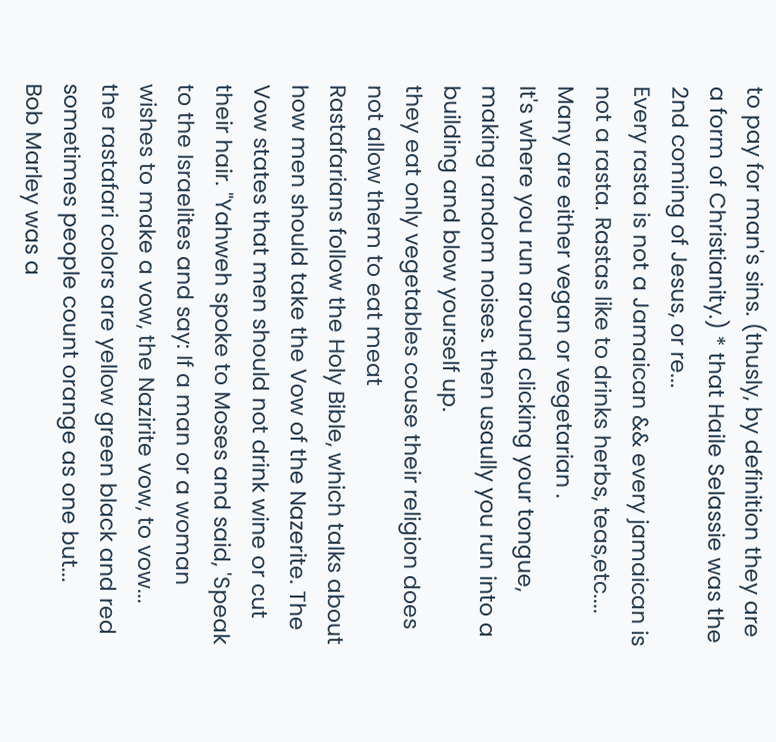to pay for man's sins. (thusly, by definition they are a form of Christianity.) * that Haile Selassie was the 2nd coming of Jesus, or re...
Every rasta is not a Jamaican && every jamaican is not a rasta. Rastas like to drinks herbs, teas,etc....
Many are either vegan or vegetarian .
It's where you run around clicking your tongue, making random noises. then usaully you run into a building and blow yourself up.
they eat only vegetables couse their religion does not allow them to eat meat
Rastafarians follow the Holy Bible, which talks about how men should take the Vow of the Nazerite. The Vow states that men should not drink wine or cut their hair. "Yahweh spoke to Moses and said, 'Speak to the Israelites and say: If a man or a woman wishes to make a vow, the Nazirite vow, to vow...
the rastafari colors are yellow green black and red sometimes people count orange as one but...
Bob Marley was a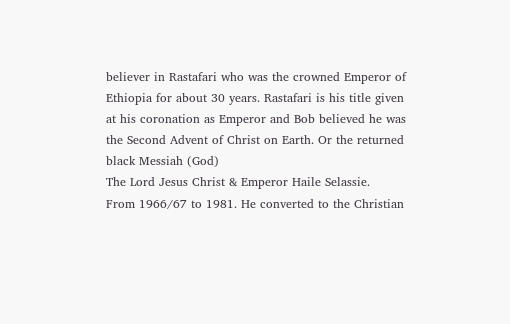believer in Rastafari who was the crowned Emperor of Ethiopia for about 30 years. Rastafari is his title given at his coronation as Emperor and Bob believed he was the Second Advent of Christ on Earth. Or the returned black Messiah (God)
The Lord Jesus Christ & Emperor Haile Selassie.
From 1966/67 to 1981. He converted to the Christian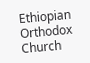Ethiopian Orthodox Church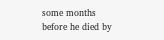some months before he died by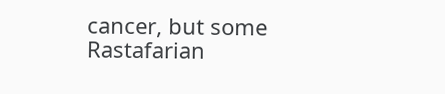cancer, but some Rastafarian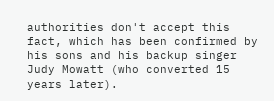authorities don't accept this fact, which has been confirmed by his sons and his backup singer Judy Mowatt (who converted 15 years later).